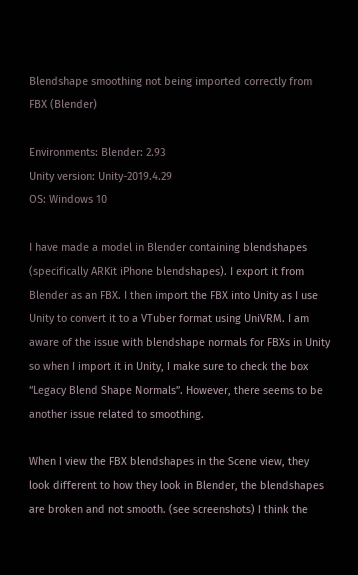Blendshape smoothing not being imported correctly from FBX (Blender)

Environments: Blender: 2.93
Unity version: Unity-2019.4.29
OS: Windows 10

I have made a model in Blender containing blendshapes (specifically ARKit iPhone blendshapes). I export it from Blender as an FBX. I then import the FBX into Unity as I use Unity to convert it to a VTuber format using UniVRM. I am aware of the issue with blendshape normals for FBXs in Unity so when I import it in Unity, I make sure to check the box “Legacy Blend Shape Normals”. However, there seems to be another issue related to smoothing.

When I view the FBX blendshapes in the Scene view, they look different to how they look in Blender, the blendshapes are broken and not smooth. (see screenshots) I think the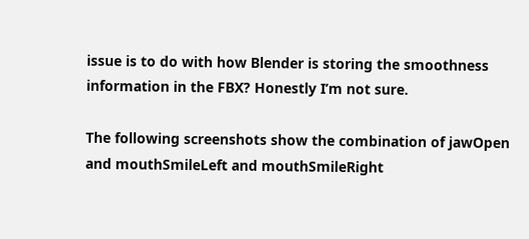issue is to do with how Blender is storing the smoothness information in the FBX? Honestly I’m not sure.

The following screenshots show the combination of jawOpen and mouthSmileLeft and mouthSmileRight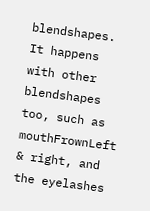blendshapes. It happens with other blendshapes too, such as mouthFrownLeft & right, and the eyelashes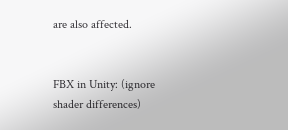are also affected.


FBX in Unity: (ignore shader differences)